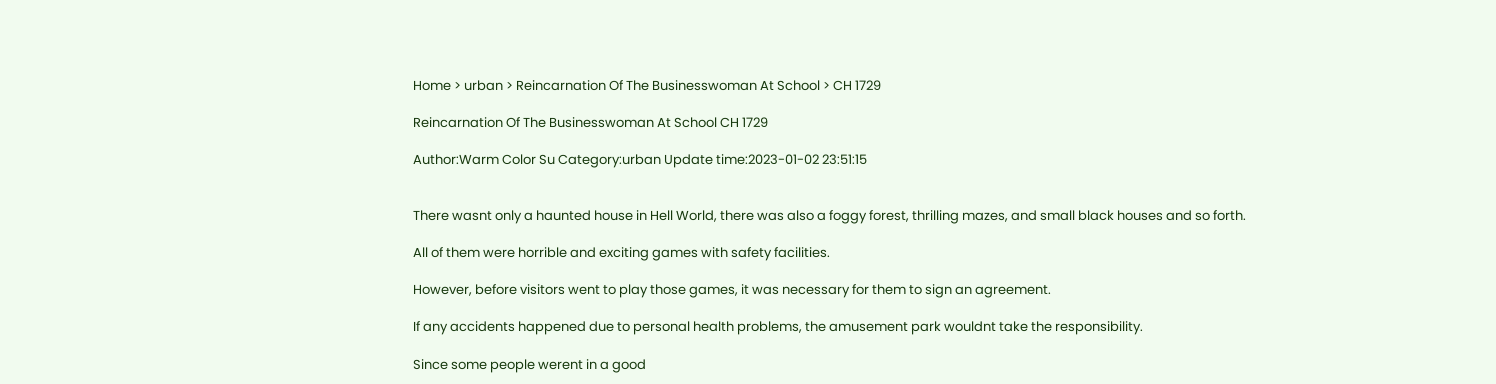Home > urban > Reincarnation Of The Businesswoman At School > CH 1729

Reincarnation Of The Businesswoman At School CH 1729

Author:Warm Color Su Category:urban Update time:2023-01-02 23:51:15


There wasnt only a haunted house in Hell World, there was also a foggy forest, thrilling mazes, and small black houses and so forth.

All of them were horrible and exciting games with safety facilities.

However, before visitors went to play those games, it was necessary for them to sign an agreement.

If any accidents happened due to personal health problems, the amusement park wouldnt take the responsibility.

Since some people werent in a good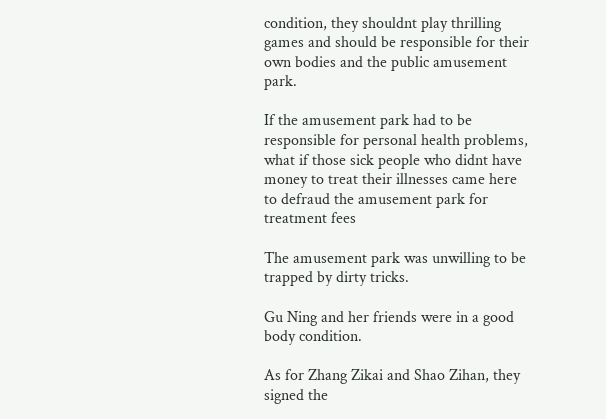condition, they shouldnt play thrilling games and should be responsible for their own bodies and the public amusement park.

If the amusement park had to be responsible for personal health problems, what if those sick people who didnt have money to treat their illnesses came here to defraud the amusement park for treatment fees

The amusement park was unwilling to be trapped by dirty tricks.

Gu Ning and her friends were in a good body condition.

As for Zhang Zikai and Shao Zihan, they signed the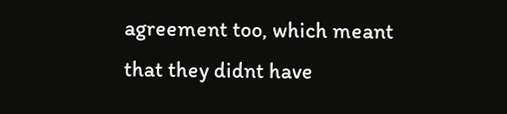agreement too, which meant that they didnt have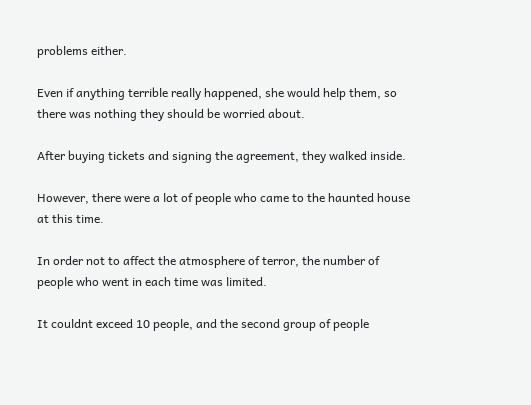problems either.

Even if anything terrible really happened, she would help them, so there was nothing they should be worried about.

After buying tickets and signing the agreement, they walked inside.

However, there were a lot of people who came to the haunted house at this time.

In order not to affect the atmosphere of terror, the number of people who went in each time was limited.

It couldnt exceed 10 people, and the second group of people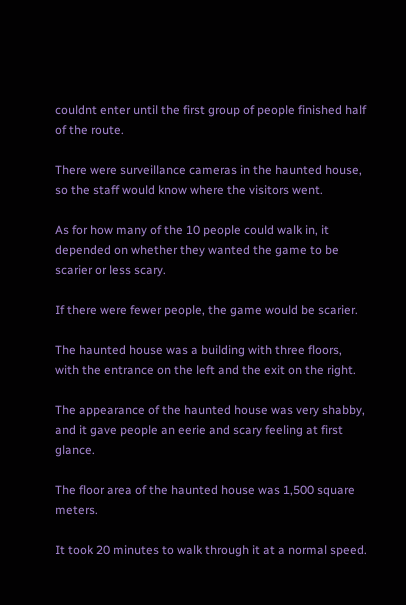couldnt enter until the first group of people finished half of the route.

There were surveillance cameras in the haunted house, so the staff would know where the visitors went.

As for how many of the 10 people could walk in, it depended on whether they wanted the game to be scarier or less scary.

If there were fewer people, the game would be scarier.

The haunted house was a building with three floors, with the entrance on the left and the exit on the right.

The appearance of the haunted house was very shabby, and it gave people an eerie and scary feeling at first glance.

The floor area of the haunted house was 1,500 square meters.

It took 20 minutes to walk through it at a normal speed.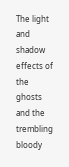The light and shadow effects of the ghosts and the trembling bloody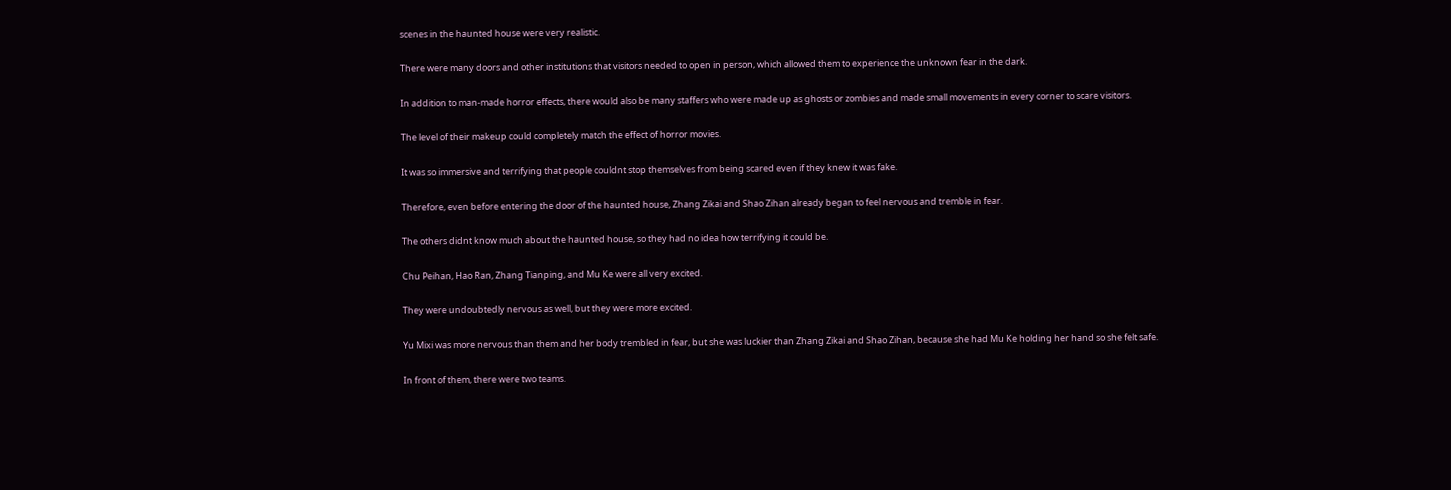scenes in the haunted house were very realistic.

There were many doors and other institutions that visitors needed to open in person, which allowed them to experience the unknown fear in the dark.

In addition to man-made horror effects, there would also be many staffers who were made up as ghosts or zombies and made small movements in every corner to scare visitors.

The level of their makeup could completely match the effect of horror movies.

It was so immersive and terrifying that people couldnt stop themselves from being scared even if they knew it was fake.

Therefore, even before entering the door of the haunted house, Zhang Zikai and Shao Zihan already began to feel nervous and tremble in fear.

The others didnt know much about the haunted house, so they had no idea how terrifying it could be.

Chu Peihan, Hao Ran, Zhang Tianping, and Mu Ke were all very excited.

They were undoubtedly nervous as well, but they were more excited.

Yu Mixi was more nervous than them and her body trembled in fear, but she was luckier than Zhang Zikai and Shao Zihan, because she had Mu Ke holding her hand so she felt safe.

In front of them, there were two teams.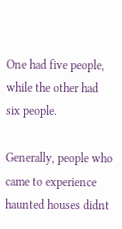One had five people, while the other had six people.

Generally, people who came to experience haunted houses didnt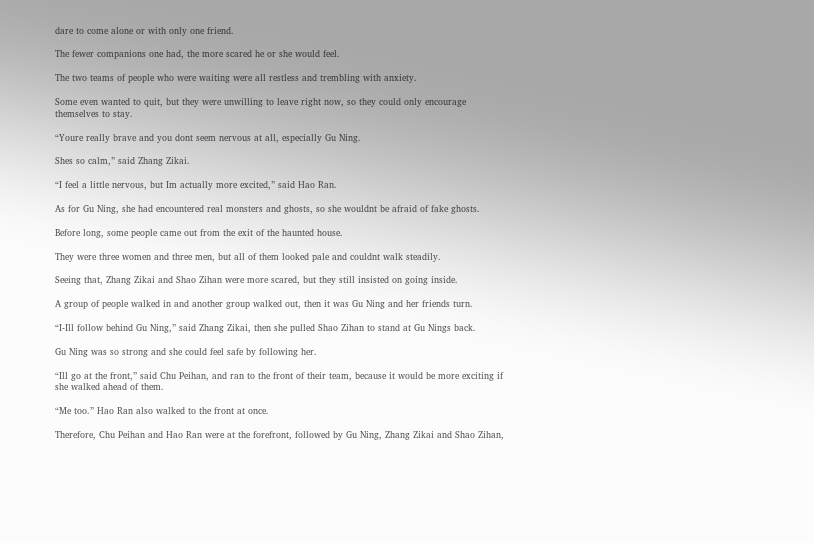dare to come alone or with only one friend.

The fewer companions one had, the more scared he or she would feel.

The two teams of people who were waiting were all restless and trembling with anxiety.

Some even wanted to quit, but they were unwilling to leave right now, so they could only encourage themselves to stay.

“Youre really brave and you dont seem nervous at all, especially Gu Ning.

Shes so calm,” said Zhang Zikai.

“I feel a little nervous, but Im actually more excited,” said Hao Ran.

As for Gu Ning, she had encountered real monsters and ghosts, so she wouldnt be afraid of fake ghosts.

Before long, some people came out from the exit of the haunted house.

They were three women and three men, but all of them looked pale and couldnt walk steadily.

Seeing that, Zhang Zikai and Shao Zihan were more scared, but they still insisted on going inside.

A group of people walked in and another group walked out, then it was Gu Ning and her friends turn.

“I-Ill follow behind Gu Ning,” said Zhang Zikai, then she pulled Shao Zihan to stand at Gu Nings back.

Gu Ning was so strong and she could feel safe by following her.

“Ill go at the front,” said Chu Peihan, and ran to the front of their team, because it would be more exciting if she walked ahead of them.

“Me too.” Hao Ran also walked to the front at once.

Therefore, Chu Peihan and Hao Ran were at the forefront, followed by Gu Ning, Zhang Zikai and Shao Zihan,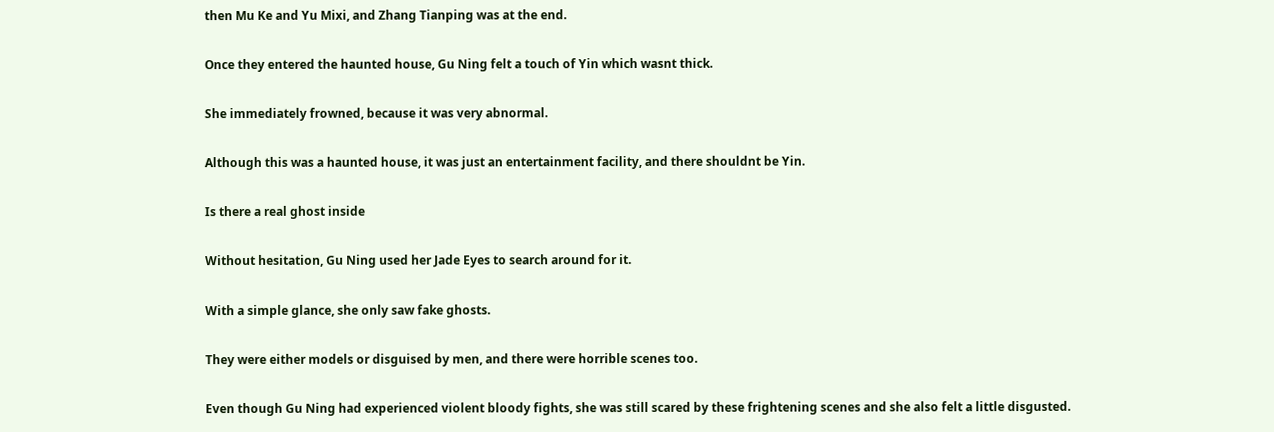then Mu Ke and Yu Mixi, and Zhang Tianping was at the end.

Once they entered the haunted house, Gu Ning felt a touch of Yin which wasnt thick.

She immediately frowned, because it was very abnormal.

Although this was a haunted house, it was just an entertainment facility, and there shouldnt be Yin.

Is there a real ghost inside

Without hesitation, Gu Ning used her Jade Eyes to search around for it.

With a simple glance, she only saw fake ghosts.

They were either models or disguised by men, and there were horrible scenes too.

Even though Gu Ning had experienced violent bloody fights, she was still scared by these frightening scenes and she also felt a little disgusted.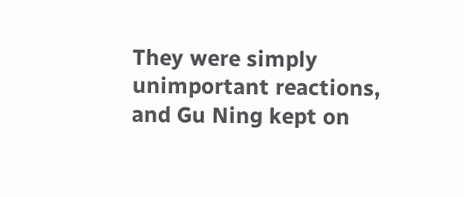They were simply unimportant reactions, and Gu Ning kept on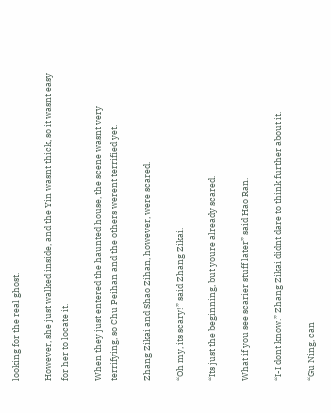looking for the real ghost.

However, she just walked inside, and the Yin wasnt thick, so it wasnt easy for her to locate it.

When they just entered the haunted house, the scene wasnt very terrifying, so Chu Peihan and the others werent terrified yet.

Zhang Zikai and Shao Zihan, however, were scared.

“Oh my, its scary!” said Zhang Zikai.

“Its just the beginning, but youre already scared.

What if you see scarier stuff later” said Hao Ran.

“I-I dont know.” Zhang Zikai didnt dare to think further about it.

“Gu Ning, can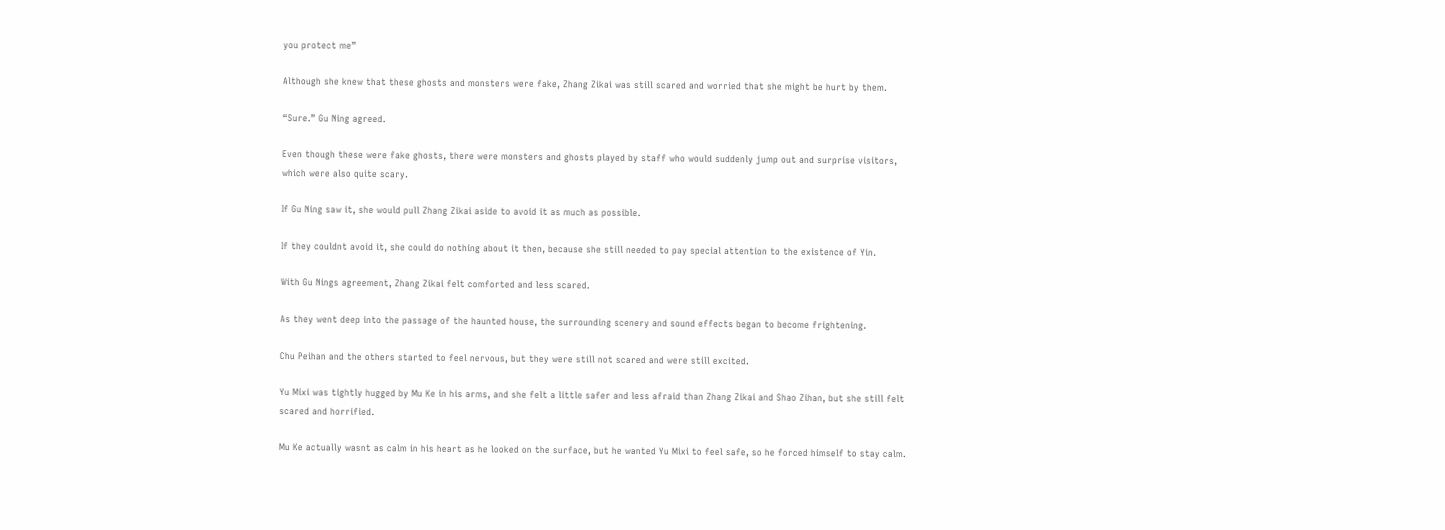you protect me”

Although she knew that these ghosts and monsters were fake, Zhang Zikai was still scared and worried that she might be hurt by them.

“Sure.” Gu Ning agreed.

Even though these were fake ghosts, there were monsters and ghosts played by staff who would suddenly jump out and surprise visitors, which were also quite scary.

If Gu Ning saw it, she would pull Zhang Zikai aside to avoid it as much as possible.

If they couldnt avoid it, she could do nothing about it then, because she still needed to pay special attention to the existence of Yin.

With Gu Nings agreement, Zhang Zikai felt comforted and less scared.

As they went deep into the passage of the haunted house, the surrounding scenery and sound effects began to become frightening.

Chu Peihan and the others started to feel nervous, but they were still not scared and were still excited.

Yu Mixi was tightly hugged by Mu Ke in his arms, and she felt a little safer and less afraid than Zhang Zikai and Shao Zihan, but she still felt scared and horrified.

Mu Ke actually wasnt as calm in his heart as he looked on the surface, but he wanted Yu Mixi to feel safe, so he forced himself to stay calm.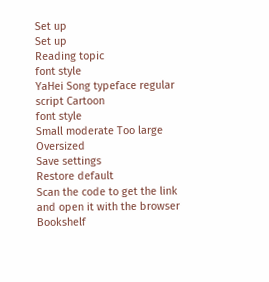Set up
Set up
Reading topic
font style
YaHei Song typeface regular script Cartoon
font style
Small moderate Too large Oversized
Save settings
Restore default
Scan the code to get the link and open it with the browser
Bookshelf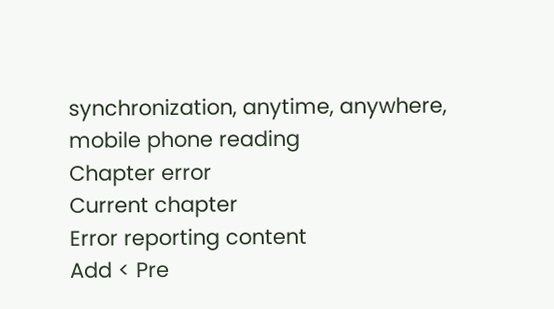synchronization, anytime, anywhere, mobile phone reading
Chapter error
Current chapter
Error reporting content
Add < Pre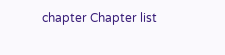chapter Chapter list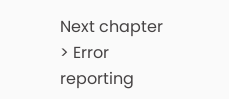Next chapter > Error reporting